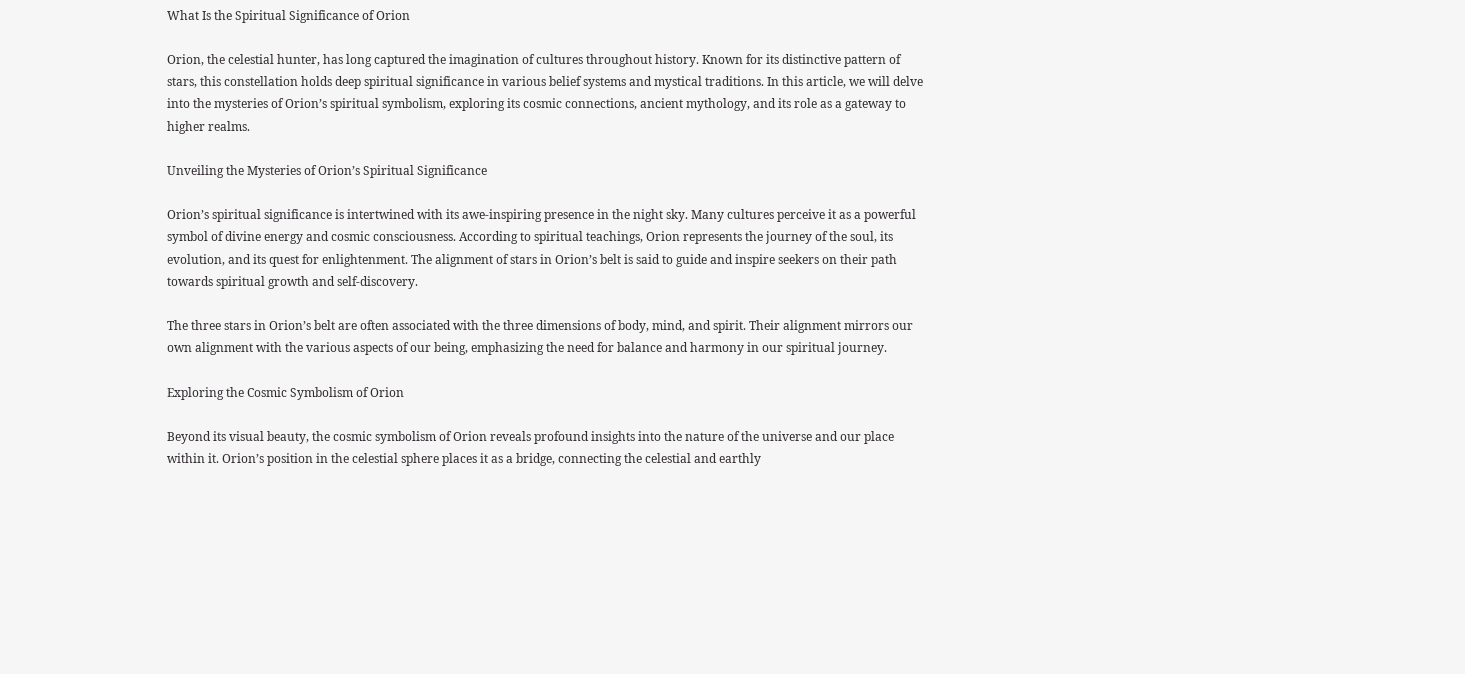What Is the Spiritual Significance of Orion

Orion, the celestial hunter, has long captured the imagination of cultures throughout history. Known for its distinctive pattern of stars, this constellation holds deep spiritual significance in various belief systems and mystical traditions. In this article, we will delve into the mysteries of Orion’s spiritual symbolism, exploring its cosmic connections, ancient mythology, and its role as a gateway to higher realms.

Unveiling the Mysteries of Orion’s Spiritual Significance

Orion’s spiritual significance is intertwined with its awe-inspiring presence in the night sky. Many cultures perceive it as a powerful symbol of divine energy and cosmic consciousness. According to spiritual teachings, Orion represents the journey of the soul, its evolution, and its quest for enlightenment. The alignment of stars in Orion’s belt is said to guide and inspire seekers on their path towards spiritual growth and self-discovery.

The three stars in Orion’s belt are often associated with the three dimensions of body, mind, and spirit. Their alignment mirrors our own alignment with the various aspects of our being, emphasizing the need for balance and harmony in our spiritual journey.

Exploring the Cosmic Symbolism of Orion

Beyond its visual beauty, the cosmic symbolism of Orion reveals profound insights into the nature of the universe and our place within it. Orion’s position in the celestial sphere places it as a bridge, connecting the celestial and earthly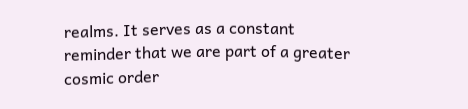realms. It serves as a constant reminder that we are part of a greater cosmic order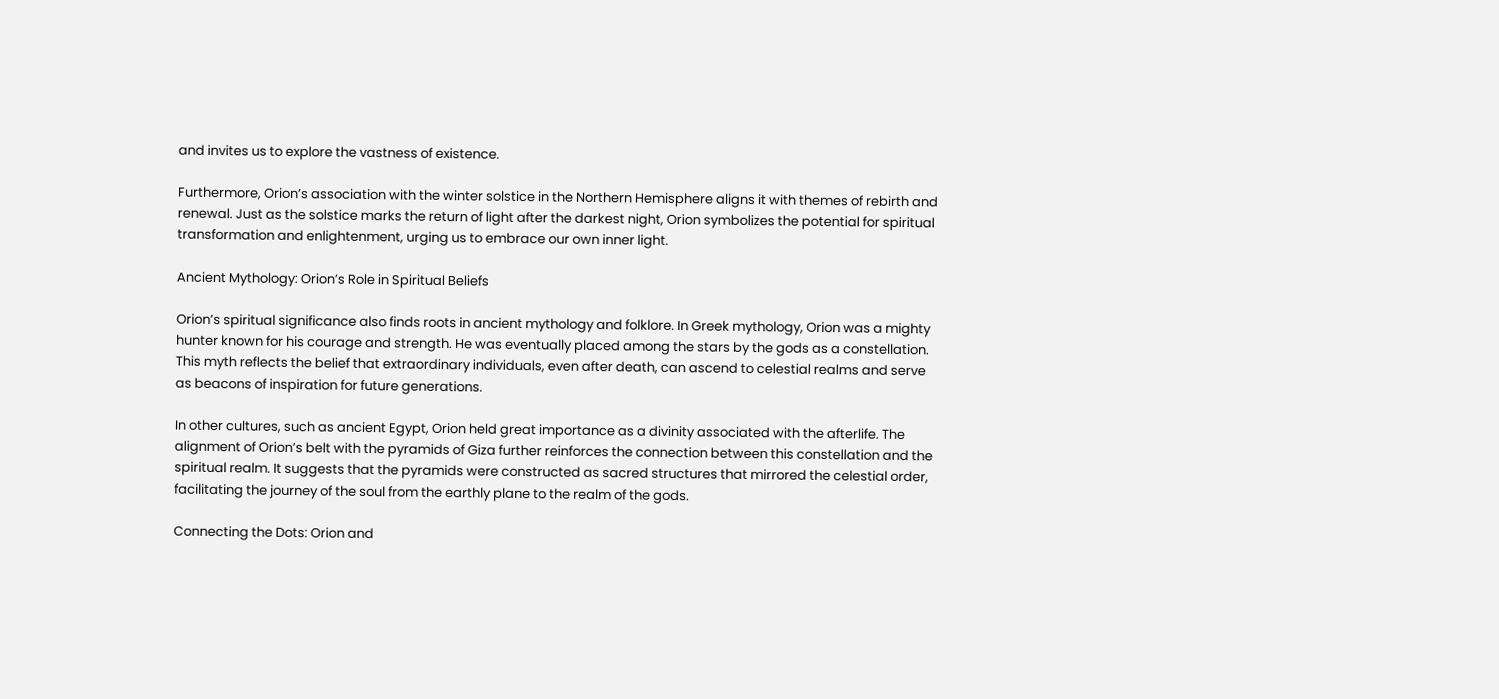and invites us to explore the vastness of existence.

Furthermore, Orion’s association with the winter solstice in the Northern Hemisphere aligns it with themes of rebirth and renewal. Just as the solstice marks the return of light after the darkest night, Orion symbolizes the potential for spiritual transformation and enlightenment, urging us to embrace our own inner light.

Ancient Mythology: Orion’s Role in Spiritual Beliefs

Orion’s spiritual significance also finds roots in ancient mythology and folklore. In Greek mythology, Orion was a mighty hunter known for his courage and strength. He was eventually placed among the stars by the gods as a constellation. This myth reflects the belief that extraordinary individuals, even after death, can ascend to celestial realms and serve as beacons of inspiration for future generations.

In other cultures, such as ancient Egypt, Orion held great importance as a divinity associated with the afterlife. The alignment of Orion’s belt with the pyramids of Giza further reinforces the connection between this constellation and the spiritual realm. It suggests that the pyramids were constructed as sacred structures that mirrored the celestial order, facilitating the journey of the soul from the earthly plane to the realm of the gods.

Connecting the Dots: Orion and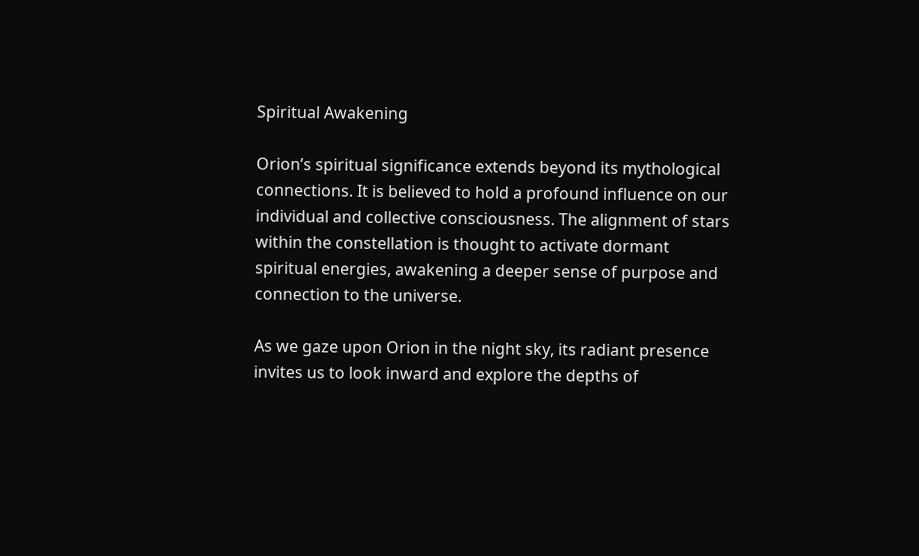Spiritual Awakening

Orion’s spiritual significance extends beyond its mythological connections. It is believed to hold a profound influence on our individual and collective consciousness. The alignment of stars within the constellation is thought to activate dormant spiritual energies, awakening a deeper sense of purpose and connection to the universe.

As we gaze upon Orion in the night sky, its radiant presence invites us to look inward and explore the depths of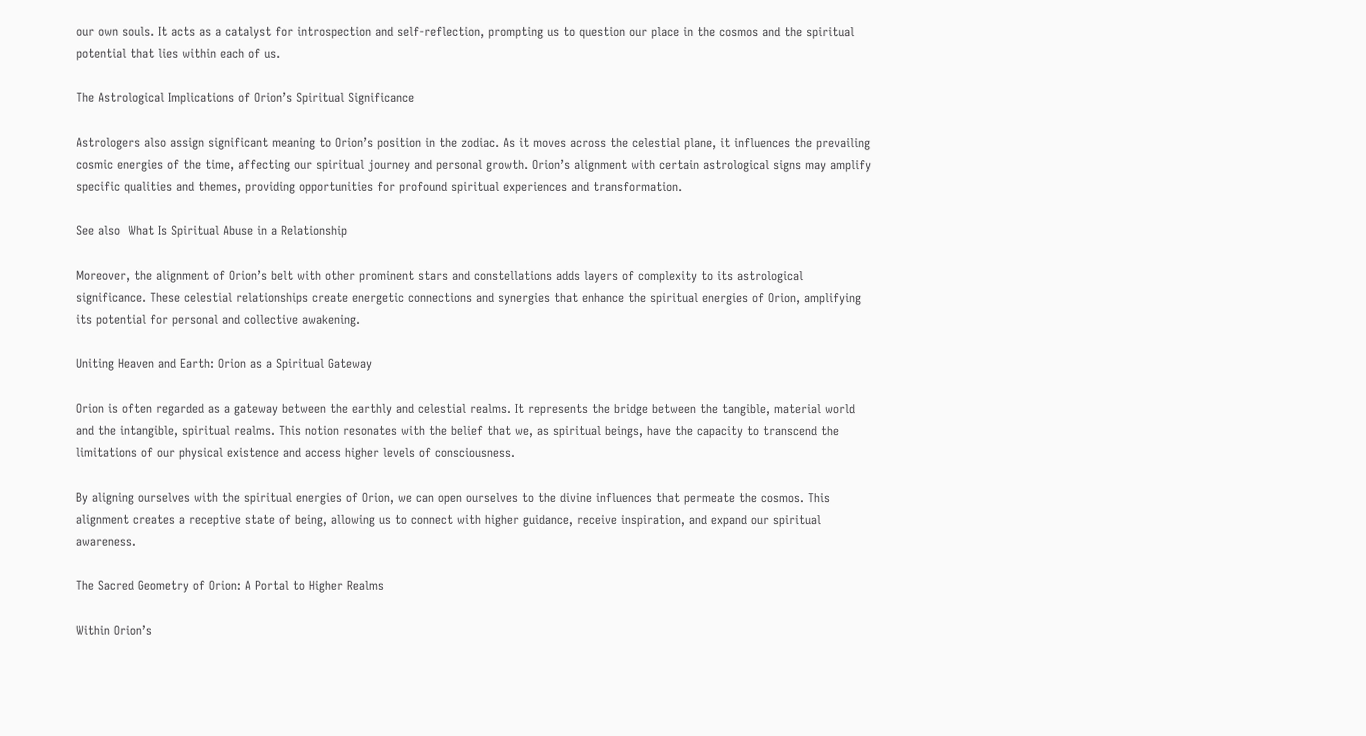our own souls. It acts as a catalyst for introspection and self-reflection, prompting us to question our place in the cosmos and the spiritual potential that lies within each of us.

The Astrological Implications of Orion’s Spiritual Significance

Astrologers also assign significant meaning to Orion’s position in the zodiac. As it moves across the celestial plane, it influences the prevailing cosmic energies of the time, affecting our spiritual journey and personal growth. Orion’s alignment with certain astrological signs may amplify specific qualities and themes, providing opportunities for profound spiritual experiences and transformation.

See also  What Is Spiritual Abuse in a Relationship

Moreover, the alignment of Orion’s belt with other prominent stars and constellations adds layers of complexity to its astrological significance. These celestial relationships create energetic connections and synergies that enhance the spiritual energies of Orion, amplifying its potential for personal and collective awakening.

Uniting Heaven and Earth: Orion as a Spiritual Gateway

Orion is often regarded as a gateway between the earthly and celestial realms. It represents the bridge between the tangible, material world and the intangible, spiritual realms. This notion resonates with the belief that we, as spiritual beings, have the capacity to transcend the limitations of our physical existence and access higher levels of consciousness.

By aligning ourselves with the spiritual energies of Orion, we can open ourselves to the divine influences that permeate the cosmos. This alignment creates a receptive state of being, allowing us to connect with higher guidance, receive inspiration, and expand our spiritual awareness.

The Sacred Geometry of Orion: A Portal to Higher Realms

Within Orion’s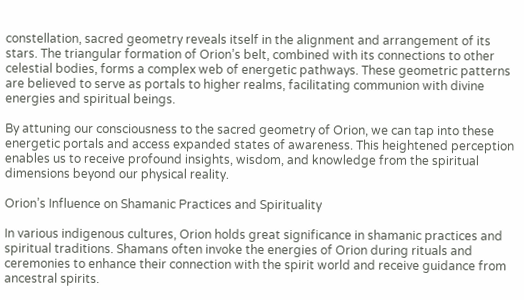constellation, sacred geometry reveals itself in the alignment and arrangement of its stars. The triangular formation of Orion’s belt, combined with its connections to other celestial bodies, forms a complex web of energetic pathways. These geometric patterns are believed to serve as portals to higher realms, facilitating communion with divine energies and spiritual beings.

By attuning our consciousness to the sacred geometry of Orion, we can tap into these energetic portals and access expanded states of awareness. This heightened perception enables us to receive profound insights, wisdom, and knowledge from the spiritual dimensions beyond our physical reality.

Orion’s Influence on Shamanic Practices and Spirituality

In various indigenous cultures, Orion holds great significance in shamanic practices and spiritual traditions. Shamans often invoke the energies of Orion during rituals and ceremonies to enhance their connection with the spirit world and receive guidance from ancestral spirits.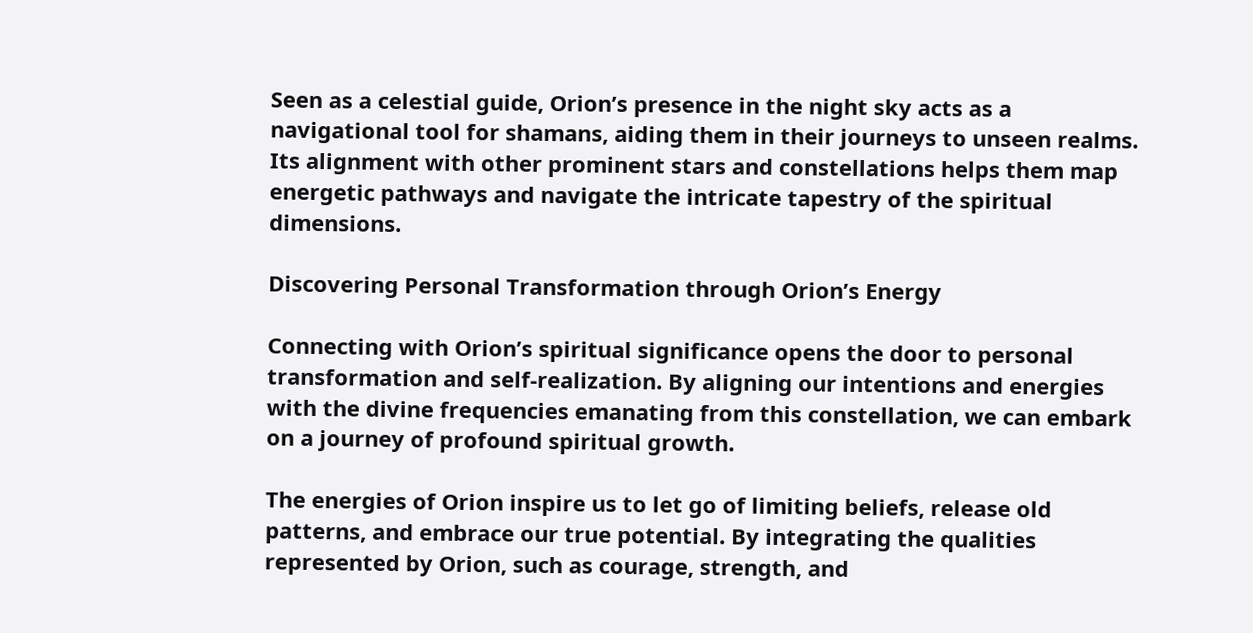Seen as a celestial guide, Orion’s presence in the night sky acts as a navigational tool for shamans, aiding them in their journeys to unseen realms. Its alignment with other prominent stars and constellations helps them map energetic pathways and navigate the intricate tapestry of the spiritual dimensions.

Discovering Personal Transformation through Orion’s Energy

Connecting with Orion’s spiritual significance opens the door to personal transformation and self-realization. By aligning our intentions and energies with the divine frequencies emanating from this constellation, we can embark on a journey of profound spiritual growth.

The energies of Orion inspire us to let go of limiting beliefs, release old patterns, and embrace our true potential. By integrating the qualities represented by Orion, such as courage, strength, and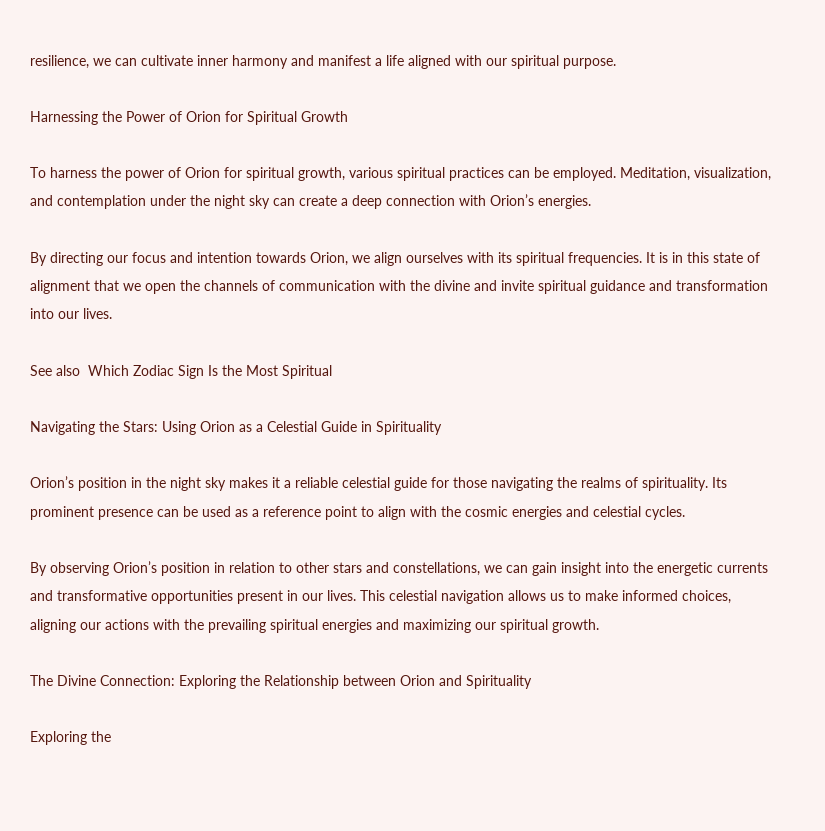resilience, we can cultivate inner harmony and manifest a life aligned with our spiritual purpose.

Harnessing the Power of Orion for Spiritual Growth

To harness the power of Orion for spiritual growth, various spiritual practices can be employed. Meditation, visualization, and contemplation under the night sky can create a deep connection with Orion’s energies.

By directing our focus and intention towards Orion, we align ourselves with its spiritual frequencies. It is in this state of alignment that we open the channels of communication with the divine and invite spiritual guidance and transformation into our lives.

See also  Which Zodiac Sign Is the Most Spiritual

Navigating the Stars: Using Orion as a Celestial Guide in Spirituality

Orion’s position in the night sky makes it a reliable celestial guide for those navigating the realms of spirituality. Its prominent presence can be used as a reference point to align with the cosmic energies and celestial cycles.

By observing Orion’s position in relation to other stars and constellations, we can gain insight into the energetic currents and transformative opportunities present in our lives. This celestial navigation allows us to make informed choices, aligning our actions with the prevailing spiritual energies and maximizing our spiritual growth.

The Divine Connection: Exploring the Relationship between Orion and Spirituality

Exploring the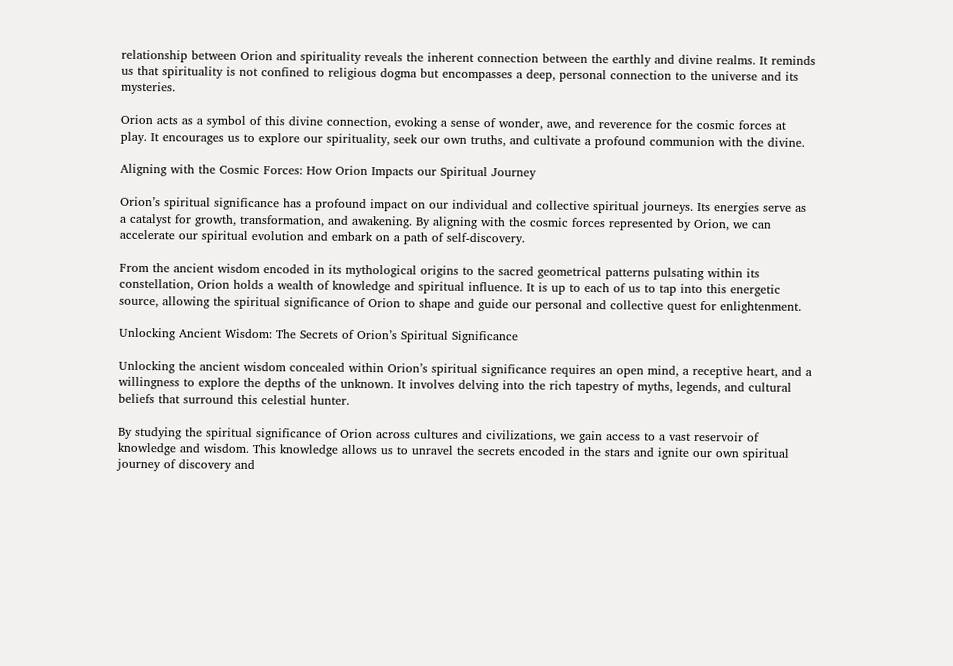relationship between Orion and spirituality reveals the inherent connection between the earthly and divine realms. It reminds us that spirituality is not confined to religious dogma but encompasses a deep, personal connection to the universe and its mysteries.

Orion acts as a symbol of this divine connection, evoking a sense of wonder, awe, and reverence for the cosmic forces at play. It encourages us to explore our spirituality, seek our own truths, and cultivate a profound communion with the divine.

Aligning with the Cosmic Forces: How Orion Impacts our Spiritual Journey

Orion’s spiritual significance has a profound impact on our individual and collective spiritual journeys. Its energies serve as a catalyst for growth, transformation, and awakening. By aligning with the cosmic forces represented by Orion, we can accelerate our spiritual evolution and embark on a path of self-discovery.

From the ancient wisdom encoded in its mythological origins to the sacred geometrical patterns pulsating within its constellation, Orion holds a wealth of knowledge and spiritual influence. It is up to each of us to tap into this energetic source, allowing the spiritual significance of Orion to shape and guide our personal and collective quest for enlightenment.

Unlocking Ancient Wisdom: The Secrets of Orion’s Spiritual Significance

Unlocking the ancient wisdom concealed within Orion’s spiritual significance requires an open mind, a receptive heart, and a willingness to explore the depths of the unknown. It involves delving into the rich tapestry of myths, legends, and cultural beliefs that surround this celestial hunter.

By studying the spiritual significance of Orion across cultures and civilizations, we gain access to a vast reservoir of knowledge and wisdom. This knowledge allows us to unravel the secrets encoded in the stars and ignite our own spiritual journey of discovery and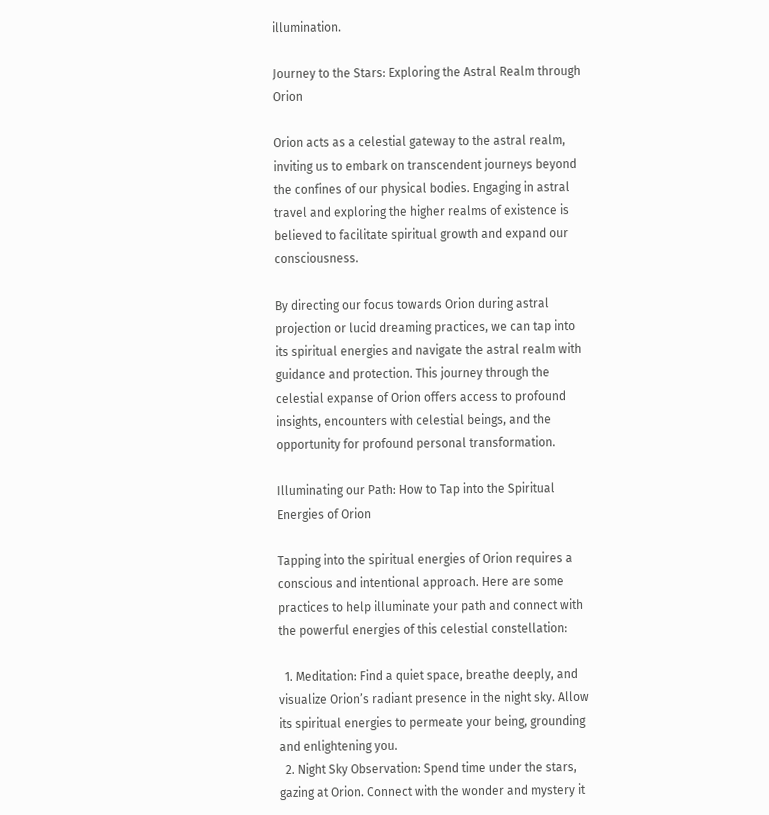illumination.

Journey to the Stars: Exploring the Astral Realm through Orion

Orion acts as a celestial gateway to the astral realm, inviting us to embark on transcendent journeys beyond the confines of our physical bodies. Engaging in astral travel and exploring the higher realms of existence is believed to facilitate spiritual growth and expand our consciousness.

By directing our focus towards Orion during astral projection or lucid dreaming practices, we can tap into its spiritual energies and navigate the astral realm with guidance and protection. This journey through the celestial expanse of Orion offers access to profound insights, encounters with celestial beings, and the opportunity for profound personal transformation.

Illuminating our Path: How to Tap into the Spiritual Energies of Orion

Tapping into the spiritual energies of Orion requires a conscious and intentional approach. Here are some practices to help illuminate your path and connect with the powerful energies of this celestial constellation:

  1. Meditation: Find a quiet space, breathe deeply, and visualize Orion’s radiant presence in the night sky. Allow its spiritual energies to permeate your being, grounding and enlightening you.
  2. Night Sky Observation: Spend time under the stars, gazing at Orion. Connect with the wonder and mystery it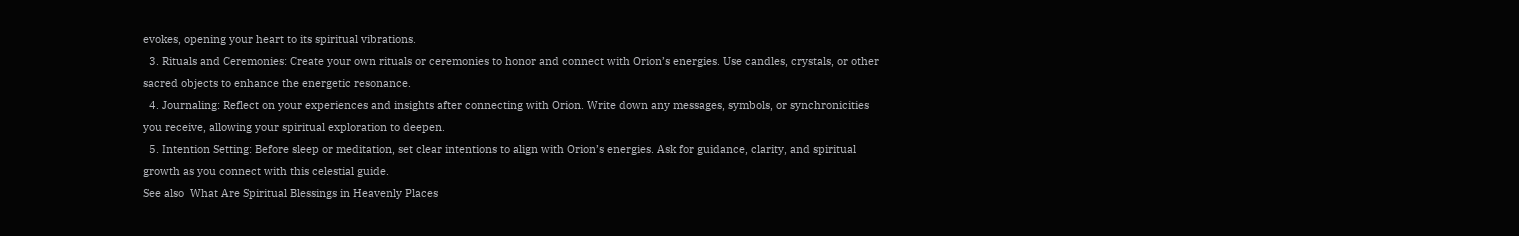evokes, opening your heart to its spiritual vibrations.
  3. Rituals and Ceremonies: Create your own rituals or ceremonies to honor and connect with Orion’s energies. Use candles, crystals, or other sacred objects to enhance the energetic resonance.
  4. Journaling: Reflect on your experiences and insights after connecting with Orion. Write down any messages, symbols, or synchronicities you receive, allowing your spiritual exploration to deepen.
  5. Intention Setting: Before sleep or meditation, set clear intentions to align with Orion’s energies. Ask for guidance, clarity, and spiritual growth as you connect with this celestial guide.
See also  What Are Spiritual Blessings in Heavenly Places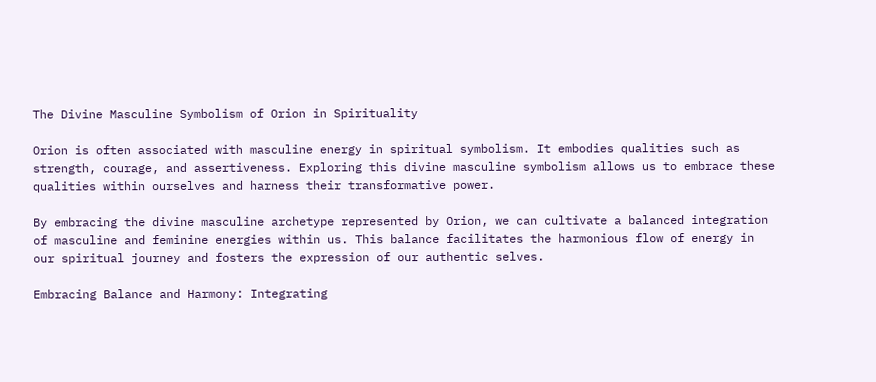The Divine Masculine Symbolism of Orion in Spirituality

Orion is often associated with masculine energy in spiritual symbolism. It embodies qualities such as strength, courage, and assertiveness. Exploring this divine masculine symbolism allows us to embrace these qualities within ourselves and harness their transformative power.

By embracing the divine masculine archetype represented by Orion, we can cultivate a balanced integration of masculine and feminine energies within us. This balance facilitates the harmonious flow of energy in our spiritual journey and fosters the expression of our authentic selves.

Embracing Balance and Harmony: Integrating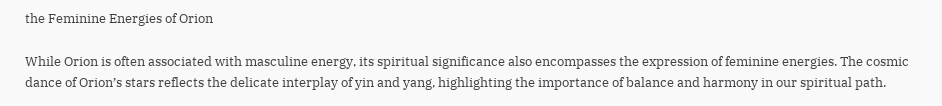the Feminine Energies of Orion

While Orion is often associated with masculine energy, its spiritual significance also encompasses the expression of feminine energies. The cosmic dance of Orion’s stars reflects the delicate interplay of yin and yang, highlighting the importance of balance and harmony in our spiritual path.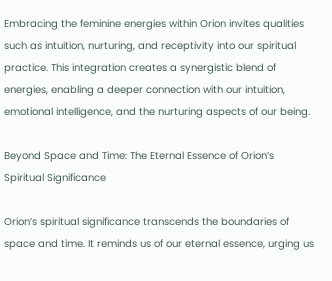Embracing the feminine energies within Orion invites qualities such as intuition, nurturing, and receptivity into our spiritual practice. This integration creates a synergistic blend of energies, enabling a deeper connection with our intuition, emotional intelligence, and the nurturing aspects of our being.

Beyond Space and Time: The Eternal Essence of Orion’s Spiritual Significance

Orion’s spiritual significance transcends the boundaries of space and time. It reminds us of our eternal essence, urging us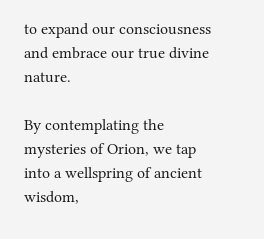to expand our consciousness and embrace our true divine nature.

By contemplating the mysteries of Orion, we tap into a wellspring of ancient wisdom,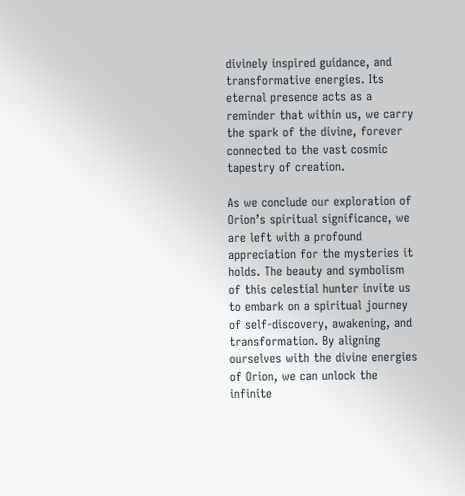divinely inspired guidance, and transformative energies. Its eternal presence acts as a reminder that within us, we carry the spark of the divine, forever connected to the vast cosmic tapestry of creation.

As we conclude our exploration of Orion’s spiritual significance, we are left with a profound appreciation for the mysteries it holds. The beauty and symbolism of this celestial hunter invite us to embark on a spiritual journey of self-discovery, awakening, and transformation. By aligning ourselves with the divine energies of Orion, we can unlock the infinite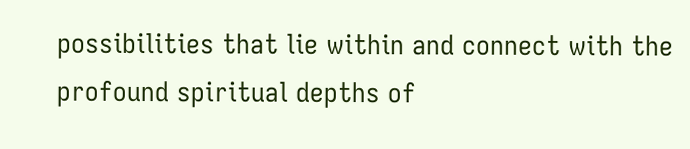possibilities that lie within and connect with the profound spiritual depths of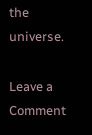the universe.

Leave a Comment